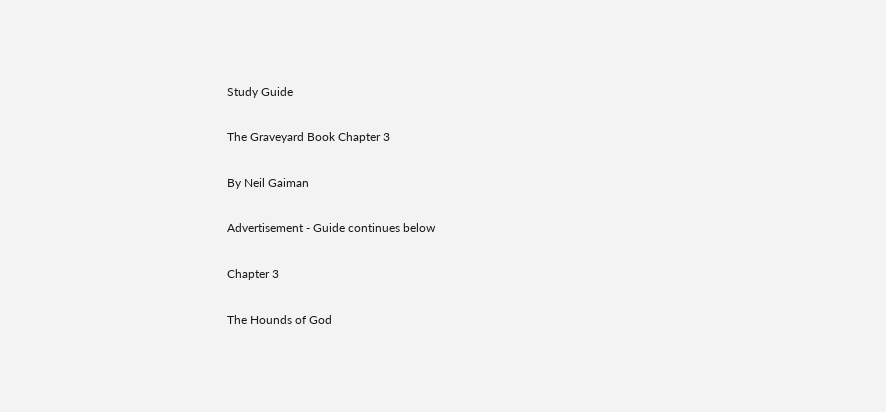Study Guide

The Graveyard Book Chapter 3

By Neil Gaiman

Advertisement - Guide continues below

Chapter 3

The Hounds of God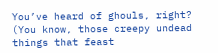You’ve heard of ghouls, right? (You know, those creepy undead things that feast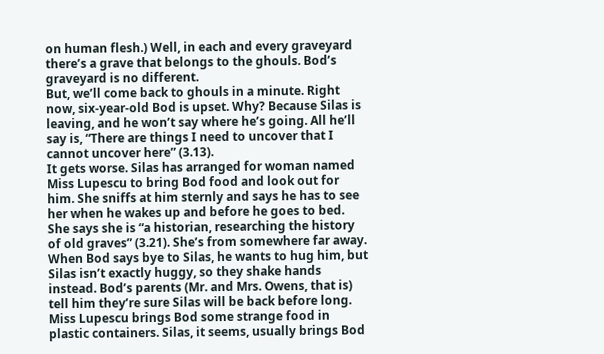on human flesh.) Well, in each and every graveyard there’s a grave that belongs to the ghouls. Bod’s graveyard is no different.
But, we’ll come back to ghouls in a minute. Right now, six-year-old Bod is upset. Why? Because Silas is leaving, and he won’t say where he’s going. All he’ll say is, “There are things I need to uncover that I cannot uncover here” (3.13).
It gets worse. Silas has arranged for woman named Miss Lupescu to bring Bod food and look out for him. She sniffs at him sternly and says he has to see her when he wakes up and before he goes to bed.
She says she is “a historian, researching the history of old graves” (3.21). She’s from somewhere far away.
When Bod says bye to Silas, he wants to hug him, but Silas isn’t exactly huggy, so they shake hands instead. Bod’s parents (Mr. and Mrs. Owens, that is) tell him they’re sure Silas will be back before long.
Miss Lupescu brings Bod some strange food in plastic containers. Silas, it seems, usually brings Bod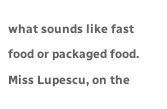what sounds like fast food or packaged food. Miss Lupescu, on the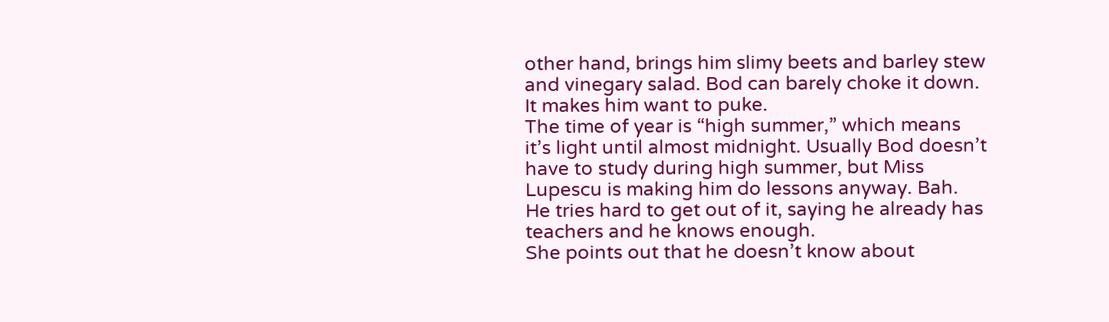other hand, brings him slimy beets and barley stew and vinegary salad. Bod can barely choke it down. It makes him want to puke.
The time of year is “high summer,” which means it’s light until almost midnight. Usually Bod doesn’t have to study during high summer, but Miss Lupescu is making him do lessons anyway. Bah.
He tries hard to get out of it, saying he already has teachers and he knows enough.
She points out that he doesn’t know about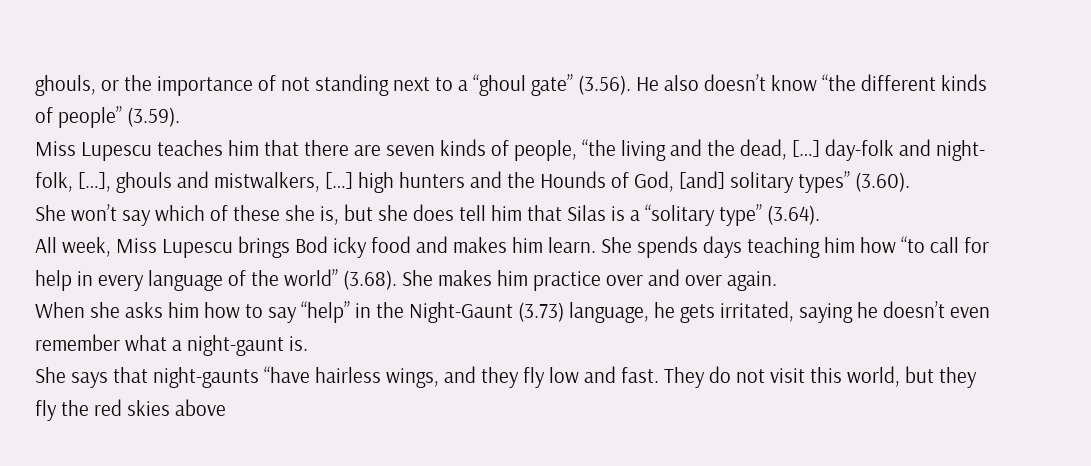ghouls, or the importance of not standing next to a “ghoul gate” (3.56). He also doesn’t know “the different kinds of people” (3.59).
Miss Lupescu teaches him that there are seven kinds of people, “the living and the dead, […] day-folk and night-folk, […], ghouls and mistwalkers, […] high hunters and the Hounds of God, [and] solitary types” (3.60).
She won’t say which of these she is, but she does tell him that Silas is a “solitary type” (3.64).
All week, Miss Lupescu brings Bod icky food and makes him learn. She spends days teaching him how “to call for help in every language of the world” (3.68). She makes him practice over and over again.
When she asks him how to say “help” in the Night-Gaunt (3.73) language, he gets irritated, saying he doesn’t even remember what a night-gaunt is.
She says that night-gaunts “have hairless wings, and they fly low and fast. They do not visit this world, but they fly the red skies above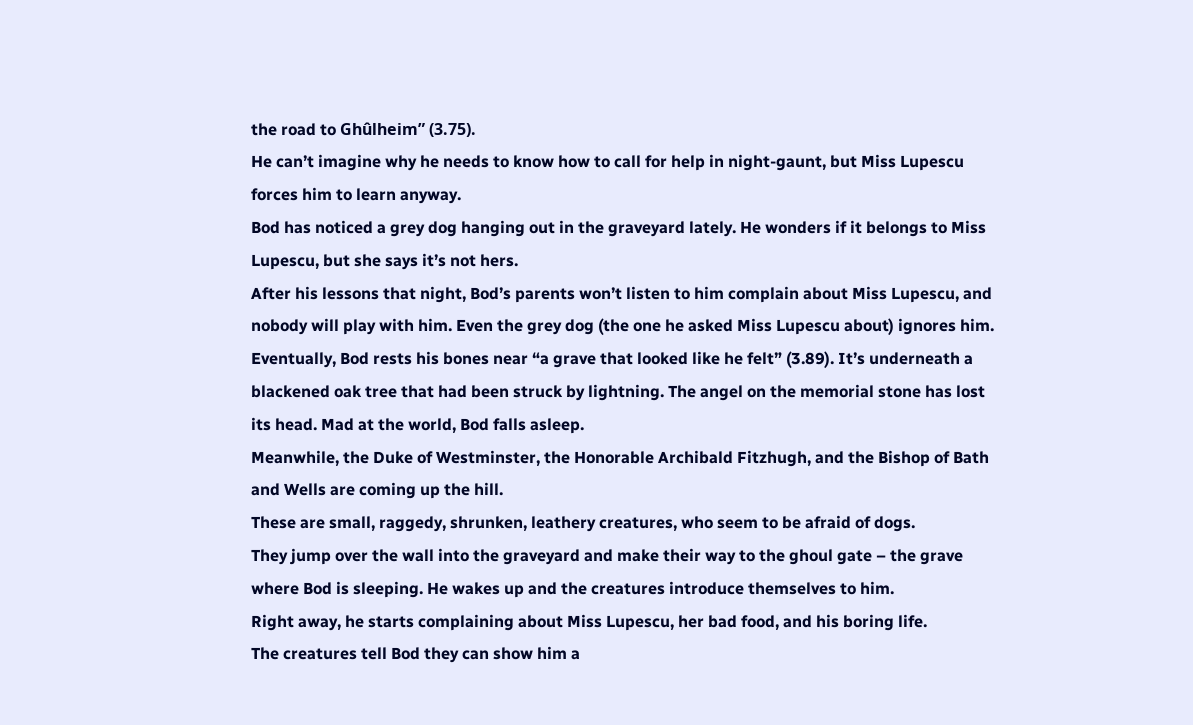the road to Ghûlheim” (3.75).
He can’t imagine why he needs to know how to call for help in night-gaunt, but Miss Lupescu forces him to learn anyway.
Bod has noticed a grey dog hanging out in the graveyard lately. He wonders if it belongs to Miss Lupescu, but she says it’s not hers.
After his lessons that night, Bod’s parents won’t listen to him complain about Miss Lupescu, and nobody will play with him. Even the grey dog (the one he asked Miss Lupescu about) ignores him.
Eventually, Bod rests his bones near “a grave that looked like he felt” (3.89). It’s underneath a blackened oak tree that had been struck by lightning. The angel on the memorial stone has lost its head. Mad at the world, Bod falls asleep.
Meanwhile, the Duke of Westminster, the Honorable Archibald Fitzhugh, and the Bishop of Bath and Wells are coming up the hill.
These are small, raggedy, shrunken, leathery creatures, who seem to be afraid of dogs.
They jump over the wall into the graveyard and make their way to the ghoul gate – the grave where Bod is sleeping. He wakes up and the creatures introduce themselves to him.
Right away, he starts complaining about Miss Lupescu, her bad food, and his boring life.
The creatures tell Bod they can show him a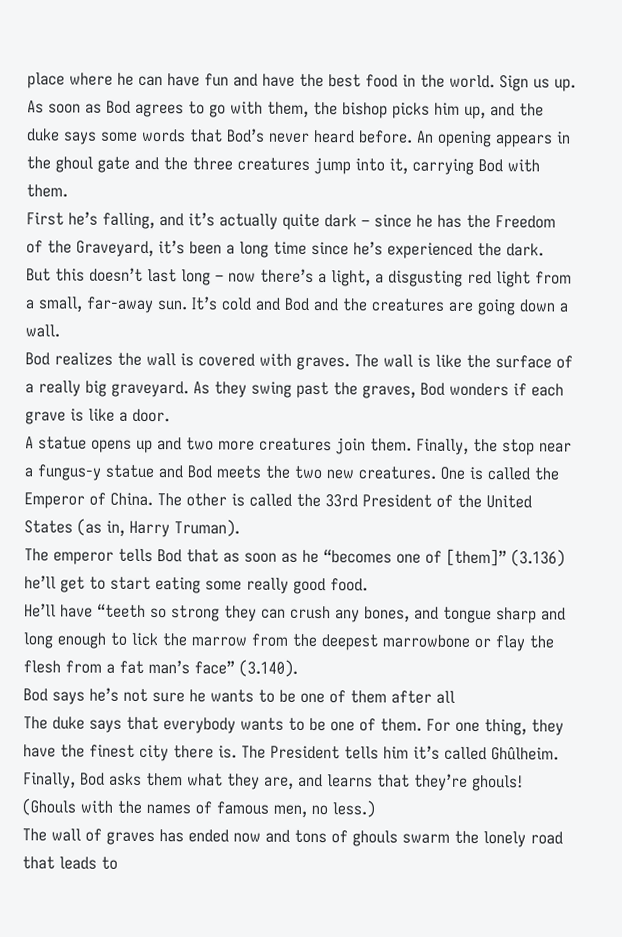place where he can have fun and have the best food in the world. Sign us up.
As soon as Bod agrees to go with them, the bishop picks him up, and the duke says some words that Bod’s never heard before. An opening appears in the ghoul gate and the three creatures jump into it, carrying Bod with them.
First he’s falling, and it’s actually quite dark – since he has the Freedom of the Graveyard, it’s been a long time since he’s experienced the dark.
But this doesn’t last long – now there’s a light, a disgusting red light from a small, far-away sun. It’s cold and Bod and the creatures are going down a wall.
Bod realizes the wall is covered with graves. The wall is like the surface of a really big graveyard. As they swing past the graves, Bod wonders if each grave is like a door.
A statue opens up and two more creatures join them. Finally, the stop near a fungus-y statue and Bod meets the two new creatures. One is called the Emperor of China. The other is called the 33rd President of the United States (as in, Harry Truman).
The emperor tells Bod that as soon as he “becomes one of [them]” (3.136) he’ll get to start eating some really good food.
He’ll have “teeth so strong they can crush any bones, and tongue sharp and long enough to lick the marrow from the deepest marrowbone or flay the flesh from a fat man’s face” (3.140).
Bod says he’s not sure he wants to be one of them after all
The duke says that everybody wants to be one of them. For one thing, they have the finest city there is. The President tells him it’s called Ghûlheim.
Finally, Bod asks them what they are, and learns that they’re ghouls! (Ghouls with the names of famous men, no less.)
The wall of graves has ended now and tons of ghouls swarm the lonely road that leads to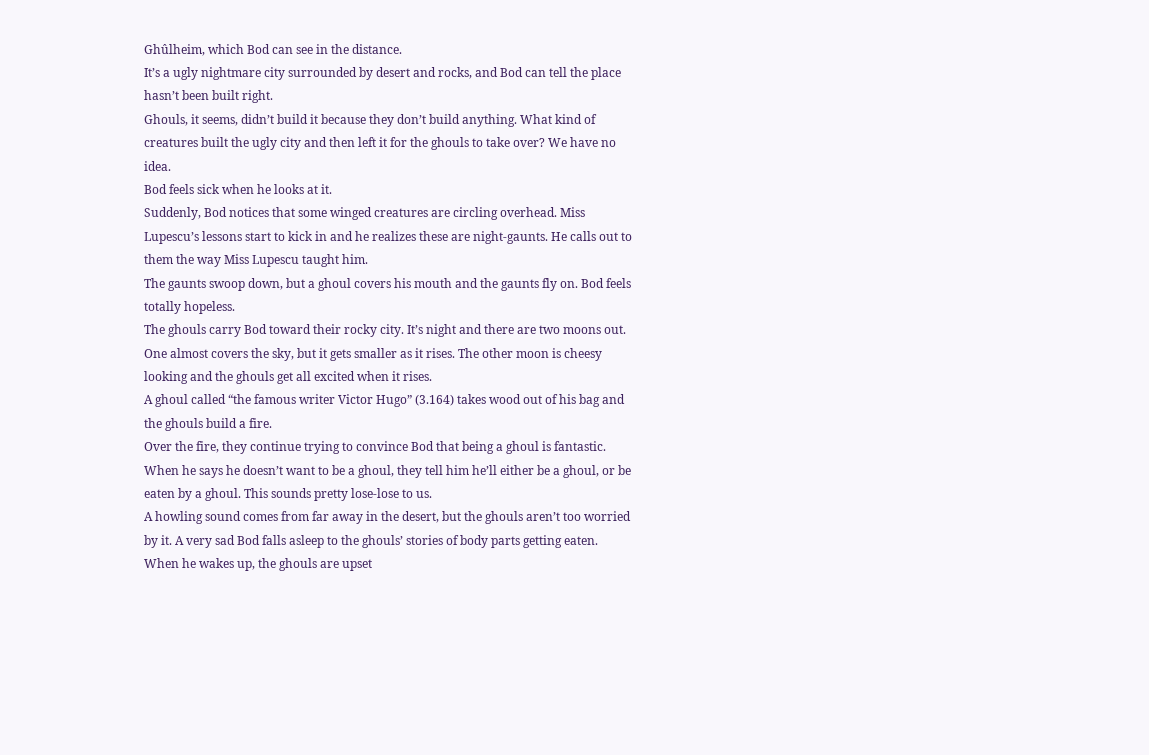Ghûlheim, which Bod can see in the distance.
It’s a ugly nightmare city surrounded by desert and rocks, and Bod can tell the place hasn’t been built right.
Ghouls, it seems, didn’t build it because they don’t build anything. What kind of creatures built the ugly city and then left it for the ghouls to take over? We have no idea.
Bod feels sick when he looks at it.
Suddenly, Bod notices that some winged creatures are circling overhead. Miss Lupescu’s lessons start to kick in and he realizes these are night-gaunts. He calls out to them the way Miss Lupescu taught him.
The gaunts swoop down, but a ghoul covers his mouth and the gaunts fly on. Bod feels totally hopeless.
The ghouls carry Bod toward their rocky city. It’s night and there are two moons out. One almost covers the sky, but it gets smaller as it rises. The other moon is cheesy looking and the ghouls get all excited when it rises.
A ghoul called “the famous writer Victor Hugo” (3.164) takes wood out of his bag and the ghouls build a fire.
Over the fire, they continue trying to convince Bod that being a ghoul is fantastic.
When he says he doesn’t want to be a ghoul, they tell him he’ll either be a ghoul, or be eaten by a ghoul. This sounds pretty lose-lose to us.
A howling sound comes from far away in the desert, but the ghouls aren’t too worried by it. A very sad Bod falls asleep to the ghouls’ stories of body parts getting eaten.
When he wakes up, the ghouls are upset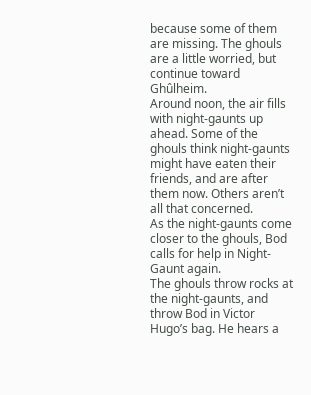because some of them are missing. The ghouls are a little worried, but continue toward Ghûlheim.
Around noon, the air fills with night-gaunts up ahead. Some of the ghouls think night-gaunts might have eaten their friends, and are after them now. Others aren’t all that concerned.
As the night-gaunts come closer to the ghouls, Bod calls for help in Night-Gaunt again.
The ghouls throw rocks at the night-gaunts, and throw Bod in Victor Hugo’s bag. He hears a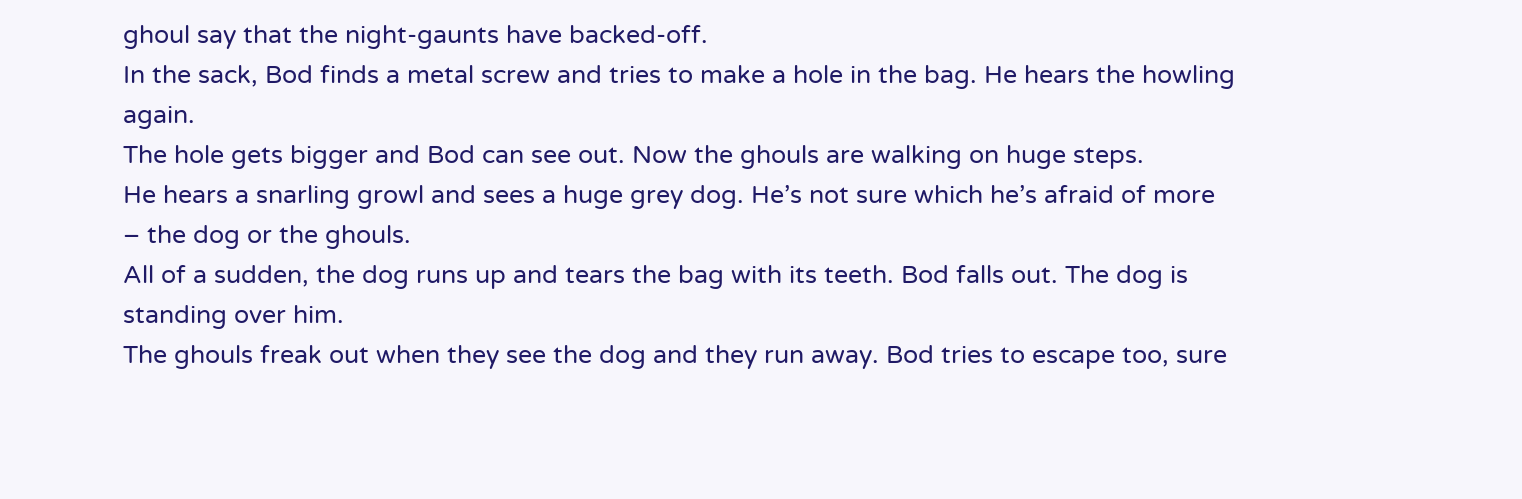ghoul say that the night-gaunts have backed-off.
In the sack, Bod finds a metal screw and tries to make a hole in the bag. He hears the howling again.
The hole gets bigger and Bod can see out. Now the ghouls are walking on huge steps.
He hears a snarling growl and sees a huge grey dog. He’s not sure which he’s afraid of more – the dog or the ghouls.
All of a sudden, the dog runs up and tears the bag with its teeth. Bod falls out. The dog is standing over him.
The ghouls freak out when they see the dog and they run away. Bod tries to escape too, sure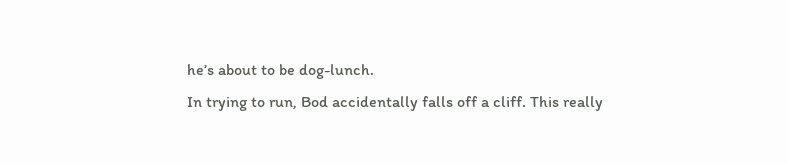he’s about to be dog-lunch.
In trying to run, Bod accidentally falls off a cliff. This really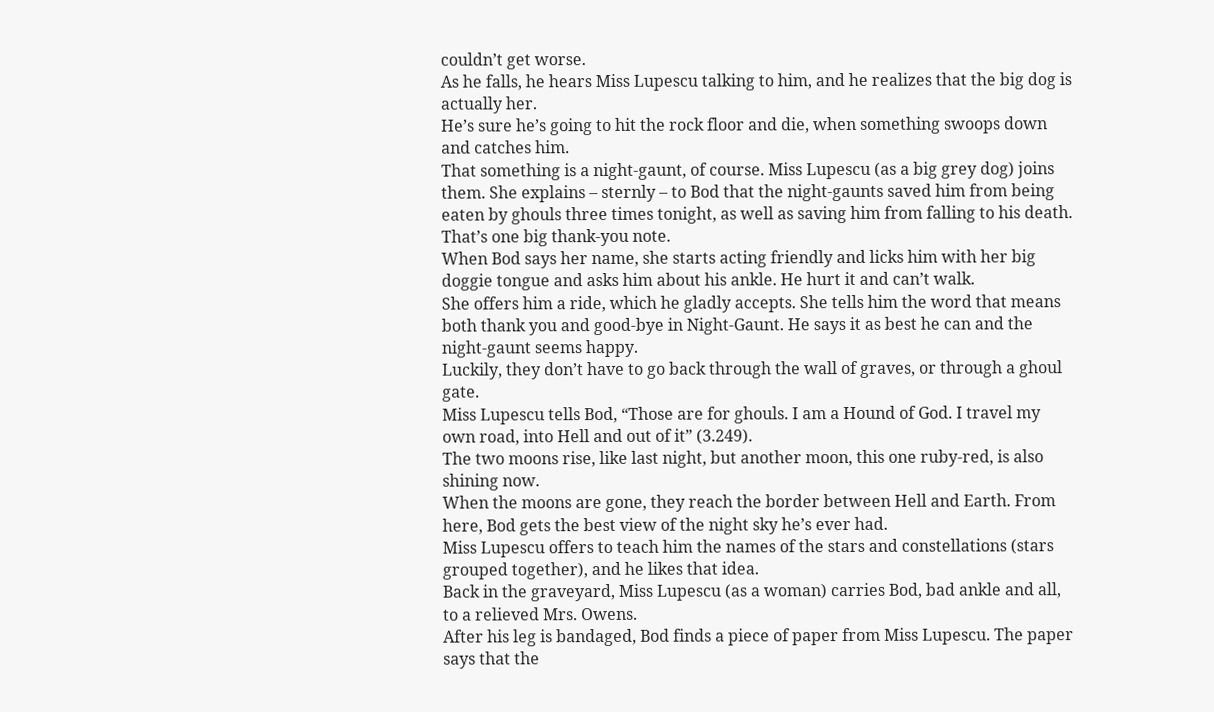couldn’t get worse.
As he falls, he hears Miss Lupescu talking to him, and he realizes that the big dog is actually her.
He’s sure he’s going to hit the rock floor and die, when something swoops down and catches him.
That something is a night-gaunt, of course. Miss Lupescu (as a big grey dog) joins them. She explains – sternly – to Bod that the night-gaunts saved him from being eaten by ghouls three times tonight, as well as saving him from falling to his death. That’s one big thank-you note.
When Bod says her name, she starts acting friendly and licks him with her big doggie tongue and asks him about his ankle. He hurt it and can’t walk.
She offers him a ride, which he gladly accepts. She tells him the word that means both thank you and good-bye in Night-Gaunt. He says it as best he can and the night-gaunt seems happy.
Luckily, they don’t have to go back through the wall of graves, or through a ghoul gate.
Miss Lupescu tells Bod, “Those are for ghouls. I am a Hound of God. I travel my own road, into Hell and out of it” (3.249).
The two moons rise, like last night, but another moon, this one ruby-red, is also shining now.
When the moons are gone, they reach the border between Hell and Earth. From here, Bod gets the best view of the night sky he’s ever had.
Miss Lupescu offers to teach him the names of the stars and constellations (stars grouped together), and he likes that idea.
Back in the graveyard, Miss Lupescu (as a woman) carries Bod, bad ankle and all, to a relieved Mrs. Owens.
After his leg is bandaged, Bod finds a piece of paper from Miss Lupescu. The paper says that the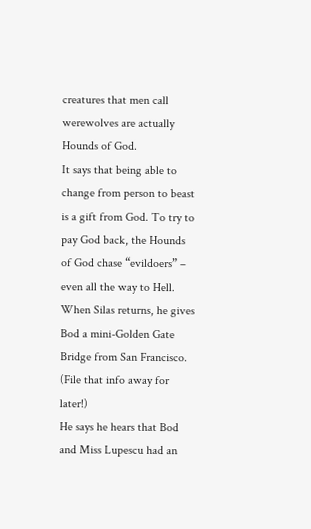creatures that men call werewolves are actually Hounds of God.
It says that being able to change from person to beast is a gift from God. To try to pay God back, the Hounds of God chase “evildoers” – even all the way to Hell.
When Silas returns, he gives Bod a mini-Golden Gate Bridge from San Francisco. (File that info away for later!)
He says he hears that Bod and Miss Lupescu had an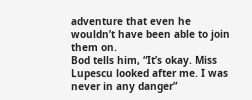adventure that even he wouldn’t have been able to join them on.
Bod tells him, “It’s okay. Miss Lupescu looked after me. I was never in any danger”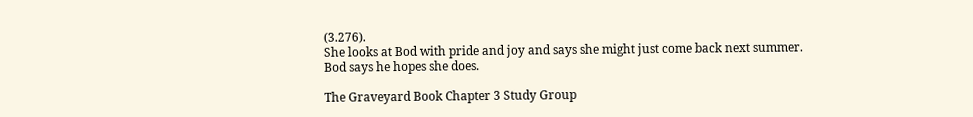(3.276).
She looks at Bod with pride and joy and says she might just come back next summer.
Bod says he hopes she does.

The Graveyard Book Chapter 3 Study Group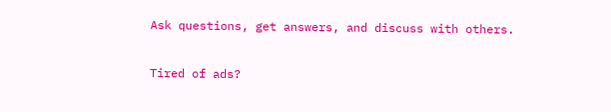Ask questions, get answers, and discuss with others.

Tired of ads?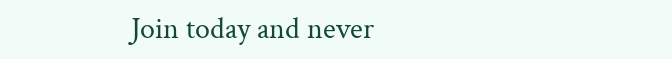Join today and never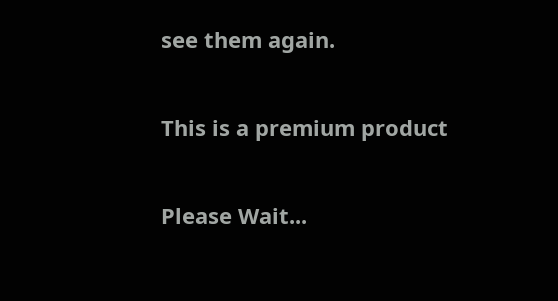see them again.

This is a premium product

Please Wait...